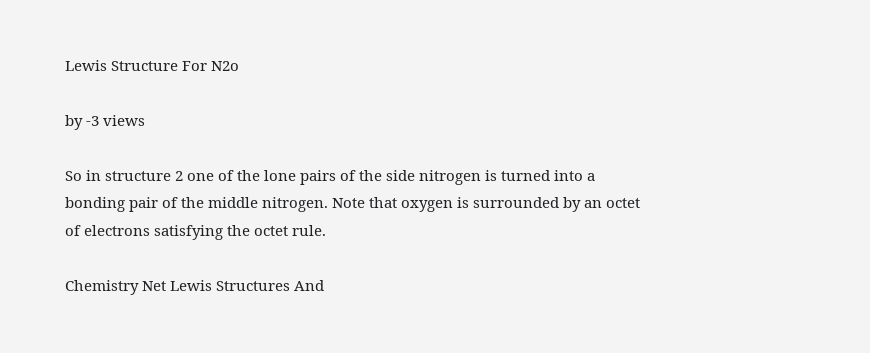Lewis Structure For N2o

by -3 views

So in structure 2 one of the lone pairs of the side nitrogen is turned into a bonding pair of the middle nitrogen. Note that oxygen is surrounded by an octet of electrons satisfying the octet rule.

Chemistry Net Lewis Structures And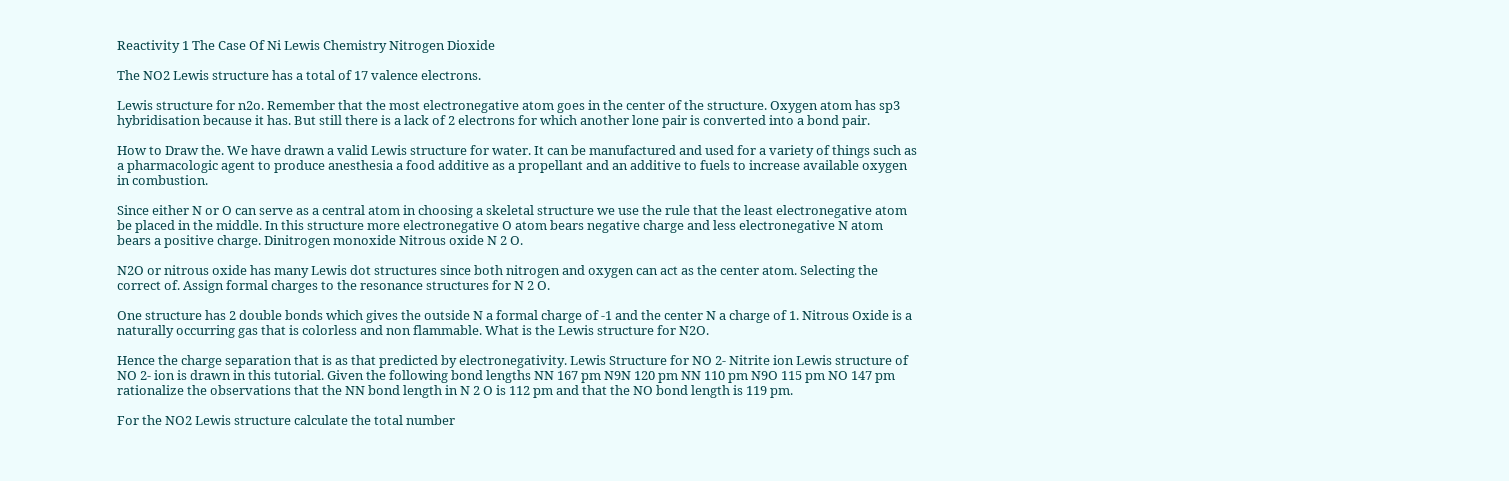Reactivity 1 The Case Of Ni Lewis Chemistry Nitrogen Dioxide

The NO2 Lewis structure has a total of 17 valence electrons.

Lewis structure for n2o. Remember that the most electronegative atom goes in the center of the structure. Oxygen atom has sp3 hybridisation because it has. But still there is a lack of 2 electrons for which another lone pair is converted into a bond pair.

How to Draw the. We have drawn a valid Lewis structure for water. It can be manufactured and used for a variety of things such as a pharmacologic agent to produce anesthesia a food additive as a propellant and an additive to fuels to increase available oxygen in combustion.

Since either N or O can serve as a central atom in choosing a skeletal structure we use the rule that the least electronegative atom be placed in the middle. In this structure more electronegative O atom bears negative charge and less electronegative N atom bears a positive charge. Dinitrogen monoxide Nitrous oxide N 2 O.

N2O or nitrous oxide has many Lewis dot structures since both nitrogen and oxygen can act as the center atom. Selecting the correct of. Assign formal charges to the resonance structures for N 2 O.

One structure has 2 double bonds which gives the outside N a formal charge of -1 and the center N a charge of 1. Nitrous Oxide is a naturally occurring gas that is colorless and non flammable. What is the Lewis structure for N2O.

Hence the charge separation that is as that predicted by electronegativity. Lewis Structure for NO 2- Nitrite ion Lewis structure of NO 2- ion is drawn in this tutorial. Given the following bond lengths NN 167 pm N9N 120 pm NN 110 pm N9O 115 pm NO 147 pm rationalize the observations that the NN bond length in N 2 O is 112 pm and that the NO bond length is 119 pm.

For the NO2 Lewis structure calculate the total number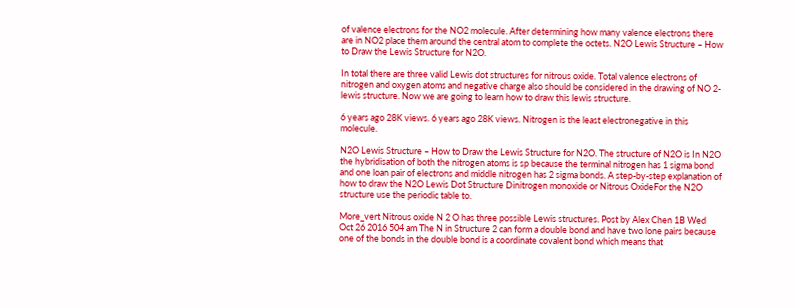of valence electrons for the NO2 molecule. After determining how many valence electrons there are in NO2 place them around the central atom to complete the octets. N2O Lewis Structure – How to Draw the Lewis Structure for N2O.

In total there are three valid Lewis dot structures for nitrous oxide. Total valence electrons of nitrogen and oxygen atoms and negative charge also should be considered in the drawing of NO 2- lewis structure. Now we are going to learn how to draw this lewis structure.

6 years ago 28K views. 6 years ago 28K views. Nitrogen is the least electronegative in this molecule.

N2O Lewis Structure – How to Draw the Lewis Structure for N2O. The structure of N2O is In N2O the hybridisation of both the nitrogen atoms is sp because the terminal nitrogen has 1 sigma bond and one loan pair of electrons and middle nitrogen has 2 sigma bonds. A step-by-step explanation of how to draw the N2O Lewis Dot Structure Dinitrogen monoxide or Nitrous OxideFor the N2O structure use the periodic table to.

More_vert Nitrous oxide N 2 O has three possible Lewis structures. Post by Alex Chen 1B Wed Oct 26 2016 504 am The N in Structure 2 can form a double bond and have two lone pairs because one of the bonds in the double bond is a coordinate covalent bond which means that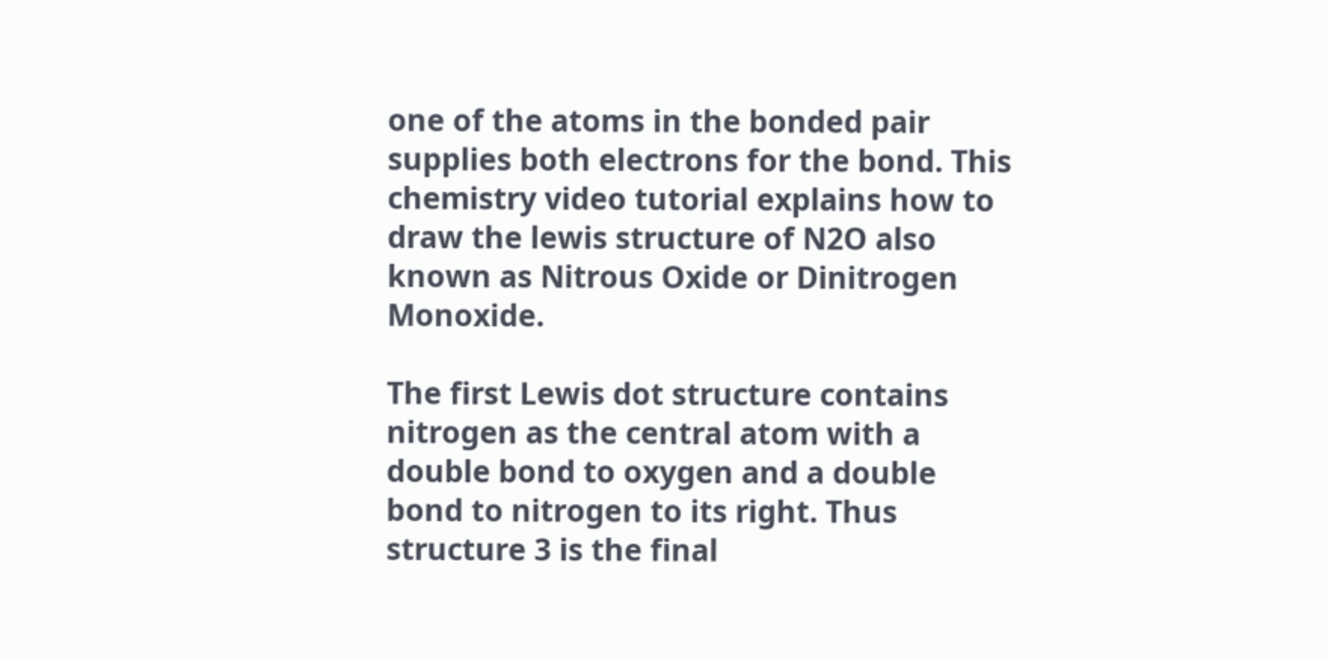one of the atoms in the bonded pair supplies both electrons for the bond. This chemistry video tutorial explains how to draw the lewis structure of N2O also known as Nitrous Oxide or Dinitrogen Monoxide.

The first Lewis dot structure contains nitrogen as the central atom with a double bond to oxygen and a double bond to nitrogen to its right. Thus structure 3 is the final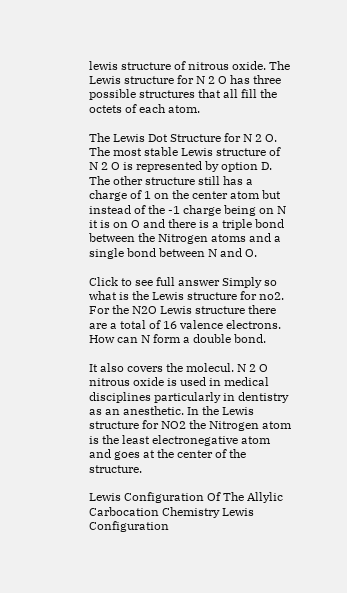lewis structure of nitrous oxide. The Lewis structure for N 2 O has three possible structures that all fill the octets of each atom.

The Lewis Dot Structure for N 2 O. The most stable Lewis structure of N 2 O is represented by option D. The other structure still has a charge of 1 on the center atom but instead of the -1 charge being on N it is on O and there is a triple bond between the Nitrogen atoms and a single bond between N and O.

Click to see full answer Simply so what is the Lewis structure for no2. For the N2O Lewis structure there are a total of 16 valence electrons. How can N form a double bond.

It also covers the molecul. N 2 O nitrous oxide is used in medical disciplines particularly in dentistry as an anesthetic. In the Lewis structure for NO2 the Nitrogen atom is the least electronegative atom and goes at the center of the structure.

Lewis Configuration Of The Allylic Carbocation Chemistry Lewis Configuration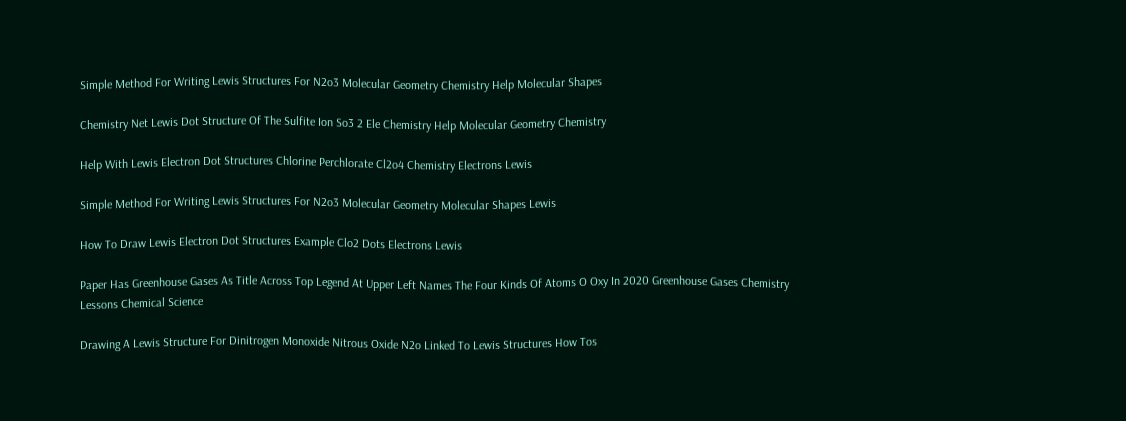Simple Method For Writing Lewis Structures For N2o3 Molecular Geometry Chemistry Help Molecular Shapes

Chemistry Net Lewis Dot Structure Of The Sulfite Ion So3 2 Ele Chemistry Help Molecular Geometry Chemistry

Help With Lewis Electron Dot Structures Chlorine Perchlorate Cl2o4 Chemistry Electrons Lewis

Simple Method For Writing Lewis Structures For N2o3 Molecular Geometry Molecular Shapes Lewis

How To Draw Lewis Electron Dot Structures Example Clo2 Dots Electrons Lewis

Paper Has Greenhouse Gases As Title Across Top Legend At Upper Left Names The Four Kinds Of Atoms O Oxy In 2020 Greenhouse Gases Chemistry Lessons Chemical Science

Drawing A Lewis Structure For Dinitrogen Monoxide Nitrous Oxide N2o Linked To Lewis Structures How Tos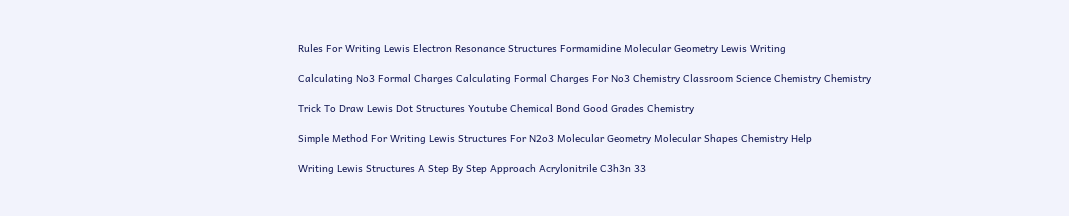Rules For Writing Lewis Electron Resonance Structures Formamidine Molecular Geometry Lewis Writing

Calculating No3 Formal Charges Calculating Formal Charges For No3 Chemistry Classroom Science Chemistry Chemistry

Trick To Draw Lewis Dot Structures Youtube Chemical Bond Good Grades Chemistry

Simple Method For Writing Lewis Structures For N2o3 Molecular Geometry Molecular Shapes Chemistry Help

Writing Lewis Structures A Step By Step Approach Acrylonitrile C3h3n 33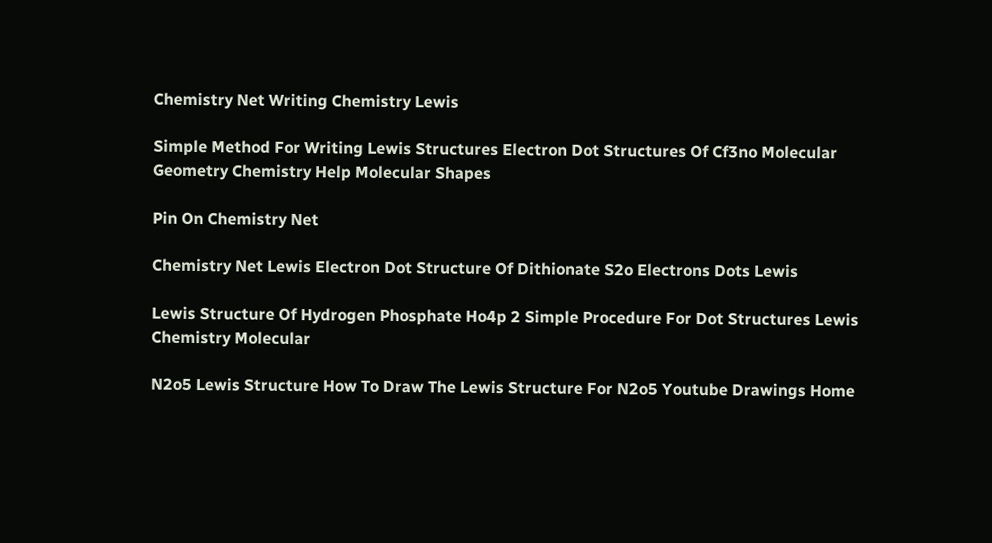Chemistry Net Writing Chemistry Lewis

Simple Method For Writing Lewis Structures Electron Dot Structures Of Cf3no Molecular Geometry Chemistry Help Molecular Shapes

Pin On Chemistry Net

Chemistry Net Lewis Electron Dot Structure Of Dithionate S2o Electrons Dots Lewis

Lewis Structure Of Hydrogen Phosphate Ho4p 2 Simple Procedure For Dot Structures Lewis Chemistry Molecular

N2o5 Lewis Structure How To Draw The Lewis Structure For N2o5 Youtube Drawings Home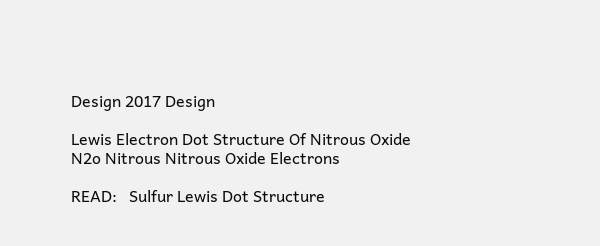Design 2017 Design

Lewis Electron Dot Structure Of Nitrous Oxide N2o Nitrous Nitrous Oxide Electrons

READ:   Sulfur Lewis Dot Structure